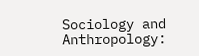Sociology and Anthropology: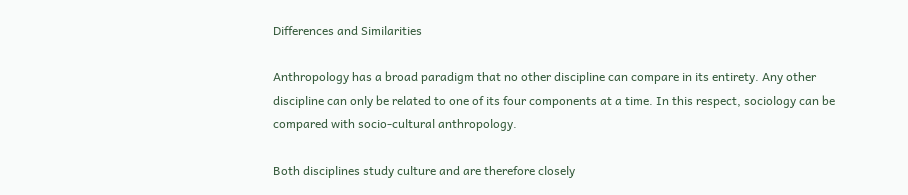Differences and Similarities

Anthropology has a broad paradigm that no other discipline can compare in its entirety. Any other discipline can only be related to one of its four components at a time. In this respect, sociology can be compared with socio-cultural anthropology.

Both disciplines study culture and are therefore closely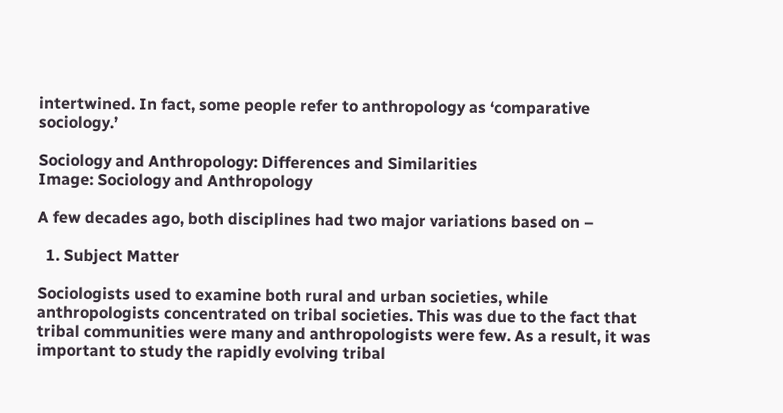intertwined. In fact, some people refer to anthropology as ‘comparative sociology.’

Sociology and Anthropology: Differences and Similarities
Image: Sociology and Anthropology

A few decades ago, both disciplines had two major variations based on –

  1. Subject Matter

Sociologists used to examine both rural and urban societies, while anthropologists concentrated on tribal societies. This was due to the fact that tribal communities were many and anthropologists were few. As a result, it was important to study the rapidly evolving tribal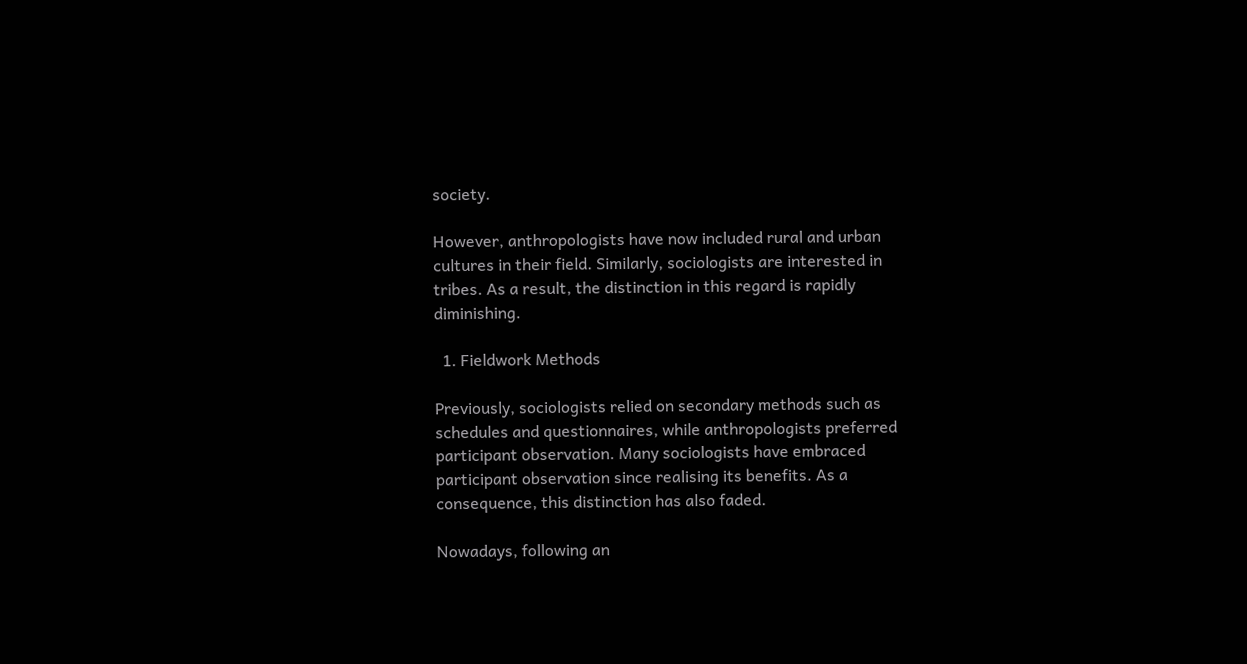society.

However, anthropologists have now included rural and urban cultures in their field. Similarly, sociologists are interested in tribes. As a result, the distinction in this regard is rapidly diminishing.

  1. Fieldwork Methods

Previously, sociologists relied on secondary methods such as schedules and questionnaires, while anthropologists preferred participant observation. Many sociologists have embraced participant observation since realising its benefits. As a consequence, this distinction has also faded.

Nowadays, following an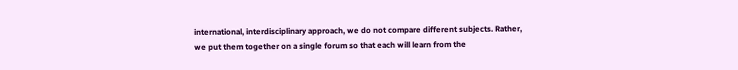international, interdisciplinary approach, we do not compare different subjects. Rather, we put them together on a single forum so that each will learn from the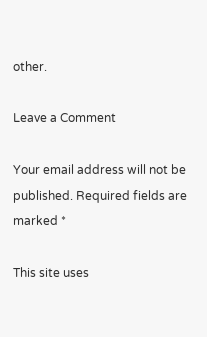other.

Leave a Comment

Your email address will not be published. Required fields are marked *

This site uses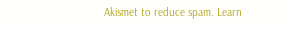Akismet to reduce spam. Learn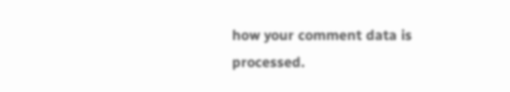how your comment data is processed.